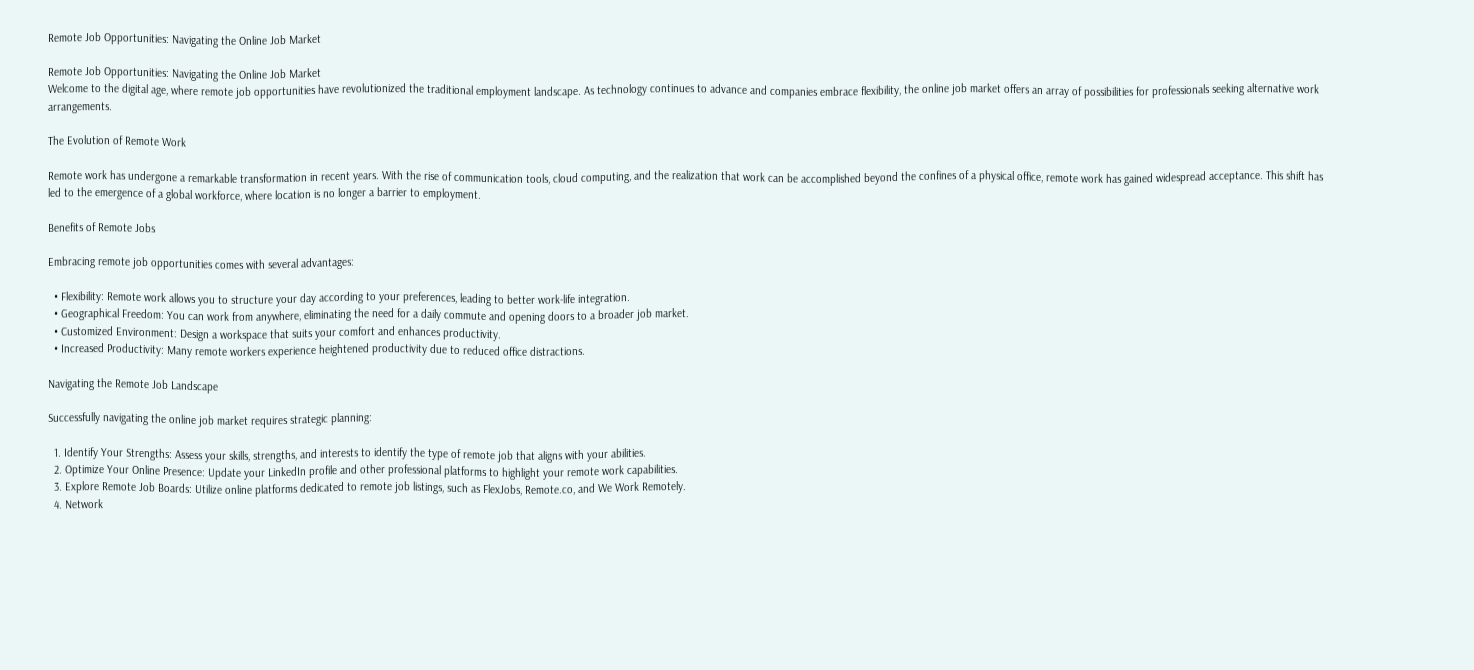Remote Job Opportunities: Navigating the Online Job Market

Remote Job Opportunities: Navigating the Online Job Market
Welcome to the digital age, where remote job opportunities have revolutionized the traditional employment landscape. As technology continues to advance and companies embrace flexibility, the online job market offers an array of possibilities for professionals seeking alternative work arrangements.

The Evolution of Remote Work

Remote work has undergone a remarkable transformation in recent years. With the rise of communication tools, cloud computing, and the realization that work can be accomplished beyond the confines of a physical office, remote work has gained widespread acceptance. This shift has led to the emergence of a global workforce, where location is no longer a barrier to employment.

Benefits of Remote Jobs

Embracing remote job opportunities comes with several advantages:

  • Flexibility: Remote work allows you to structure your day according to your preferences, leading to better work-life integration.
  • Geographical Freedom: You can work from anywhere, eliminating the need for a daily commute and opening doors to a broader job market.
  • Customized Environment: Design a workspace that suits your comfort and enhances productivity.
  • Increased Productivity: Many remote workers experience heightened productivity due to reduced office distractions.

Navigating the Remote Job Landscape

Successfully navigating the online job market requires strategic planning:

  1. Identify Your Strengths: Assess your skills, strengths, and interests to identify the type of remote job that aligns with your abilities.
  2. Optimize Your Online Presence: Update your LinkedIn profile and other professional platforms to highlight your remote work capabilities.
  3. Explore Remote Job Boards: Utilize online platforms dedicated to remote job listings, such as FlexJobs, Remote.co, and We Work Remotely.
  4. Network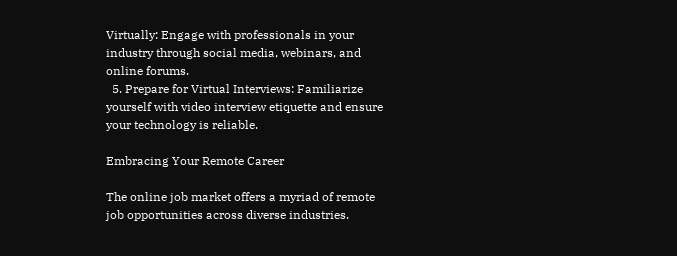Virtually: Engage with professionals in your industry through social media, webinars, and online forums.
  5. Prepare for Virtual Interviews: Familiarize yourself with video interview etiquette and ensure your technology is reliable.

Embracing Your Remote Career

The online job market offers a myriad of remote job opportunities across diverse industries.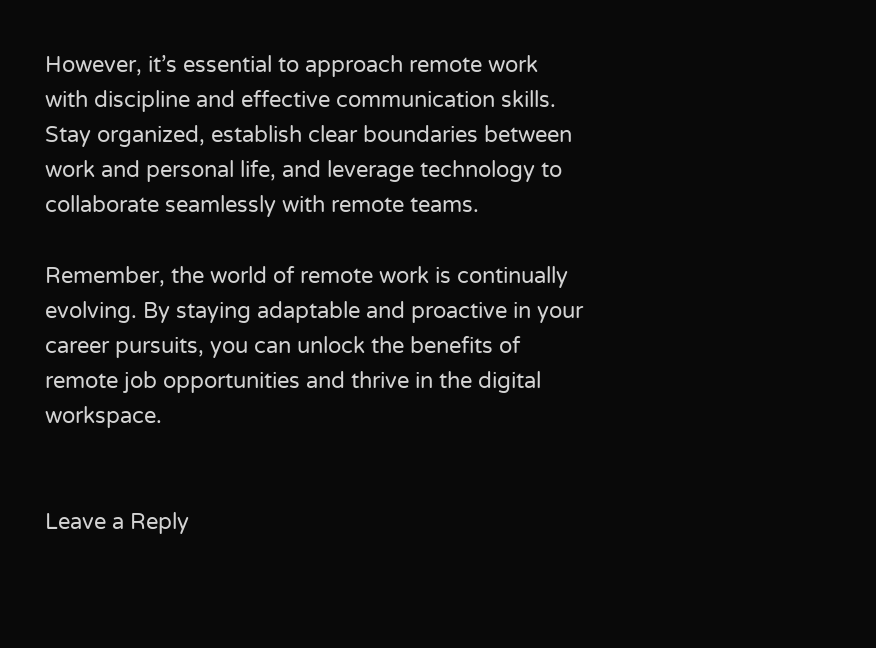However, it’s essential to approach remote work with discipline and effective communication skills. Stay organized, establish clear boundaries between work and personal life, and leverage technology to collaborate seamlessly with remote teams.

Remember, the world of remote work is continually evolving. By staying adaptable and proactive in your career pursuits, you can unlock the benefits of remote job opportunities and thrive in the digital workspace.


Leave a Reply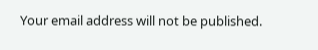Your email address will not be published.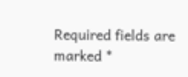Required fields are marked *